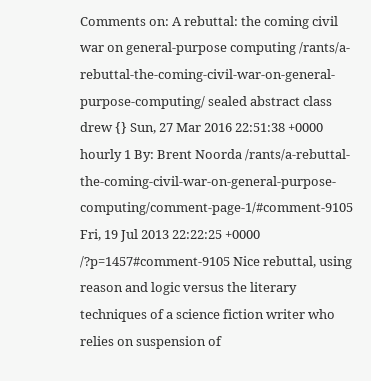Comments on: A rebuttal: the coming civil war on general-purpose computing /rants/a-rebuttal-the-coming-civil-war-on-general-purpose-computing/ sealed abstract class drew {} Sun, 27 Mar 2016 22:51:38 +0000 hourly 1 By: Brent Noorda /rants/a-rebuttal-the-coming-civil-war-on-general-purpose-computing/comment-page-1/#comment-9105 Fri, 19 Jul 2013 22:22:25 +0000 /?p=1457#comment-9105 Nice rebuttal, using reason and logic versus the literary techniques of a science fiction writer who relies on suspension of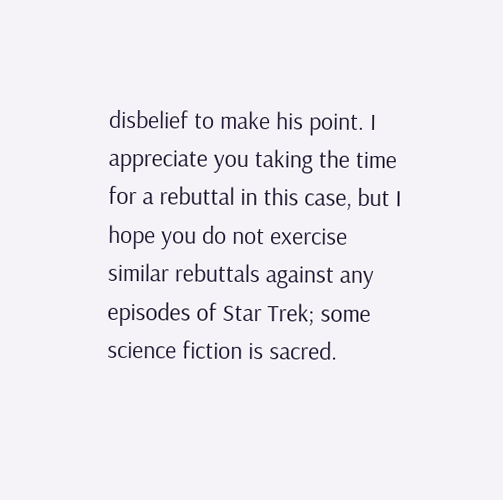disbelief to make his point. I appreciate you taking the time for a rebuttal in this case, but I hope you do not exercise similar rebuttals against any episodes of Star Trek; some science fiction is sacred.